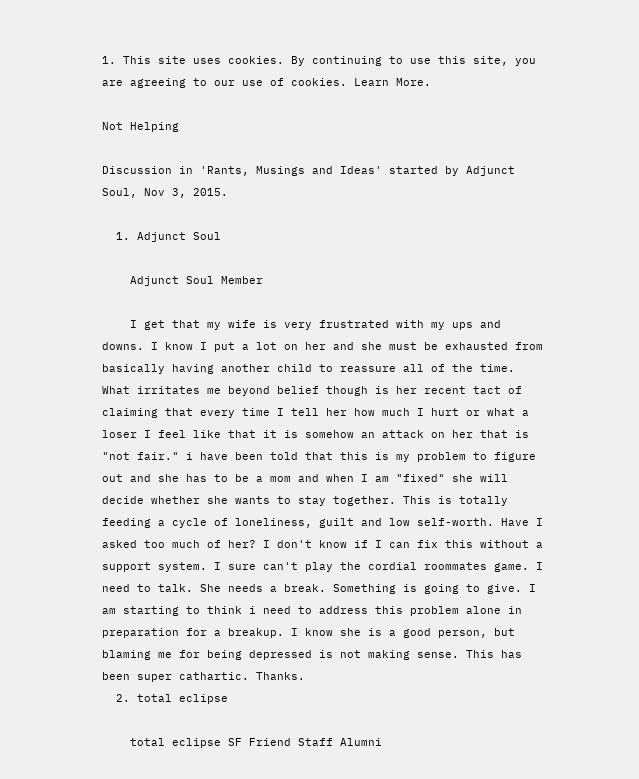1. This site uses cookies. By continuing to use this site, you are agreeing to our use of cookies. Learn More.

Not Helping

Discussion in 'Rants, Musings and Ideas' started by Adjunct Soul, Nov 3, 2015.

  1. Adjunct Soul

    Adjunct Soul Member

    I get that my wife is very frustrated with my ups and downs. I know I put a lot on her and she must be exhausted from basically having another child to reassure all of the time. What irritates me beyond belief though is her recent tact of claiming that every time I tell her how much I hurt or what a loser I feel like that it is somehow an attack on her that is "not fair." i have been told that this is my problem to figure out and she has to be a mom and when I am "fixed" she will decide whether she wants to stay together. This is totally feeding a cycle of loneliness, guilt and low self-worth. Have I asked too much of her? I don't know if I can fix this without a support system. I sure can't play the cordial roommates game. I need to talk. She needs a break. Something is going to give. I am starting to think i need to address this problem alone in preparation for a breakup. I know she is a good person, but blaming me for being depressed is not making sense. This has been super cathartic. Thanks.
  2. total eclipse

    total eclipse SF Friend Staff Alumni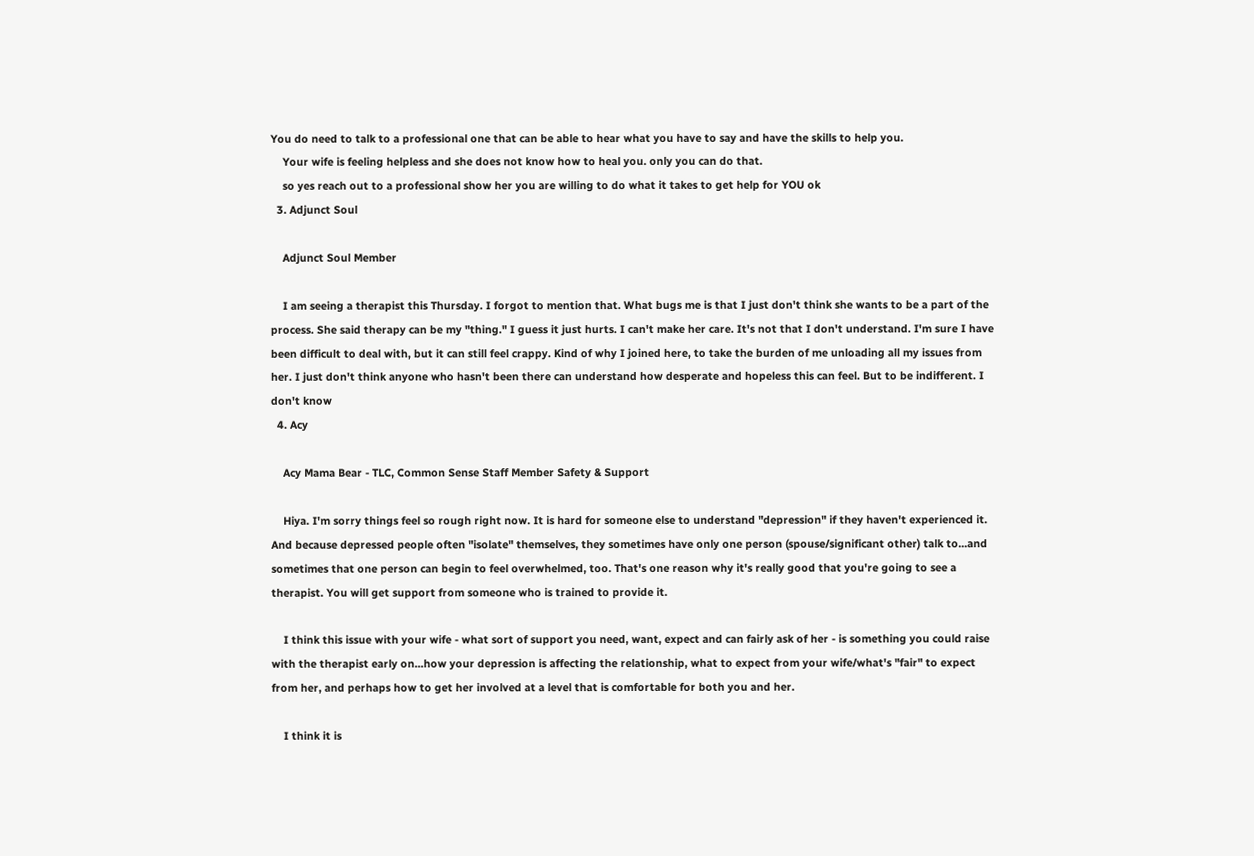You do need to talk to a professional one that can be able to hear what you have to say and have the skills to help you.
    Your wife is feeling helpless and she does not know how to heal you. only you can do that.
    so yes reach out to a professional show her you are willing to do what it takes to get help for YOU ok
  3. Adjunct Soul

    Adjunct Soul Member

    I am seeing a therapist this Thursday. I forgot to mention that. What bugs me is that I just don't think she wants to be a part of the process. She said therapy can be my "thing." I guess it just hurts. I can't make her care. It's not that I don't understand. I'm sure I have been difficult to deal with, but it can still feel crappy. Kind of why I joined here, to take the burden of me unloading all my issues from her. I just don't think anyone who hasn't been there can understand how desperate and hopeless this can feel. But to be indifferent. I don't know
  4. Acy

    Acy Mama Bear - TLC, Common Sense Staff Member Safety & Support

    Hiya. I'm sorry things feel so rough right now. It is hard for someone else to understand "depression" if they haven't experienced it. And because depressed people often "isolate" themselves, they sometimes have only one person (spouse/significant other) talk to...and sometimes that one person can begin to feel overwhelmed, too. That's one reason why it's really good that you're going to see a therapist. You will get support from someone who is trained to provide it.

    I think this issue with your wife - what sort of support you need, want, expect and can fairly ask of her - is something you could raise with the therapist early on...how your depression is affecting the relationship, what to expect from your wife/what's "fair" to expect from her, and perhaps how to get her involved at a level that is comfortable for both you and her.

    I think it is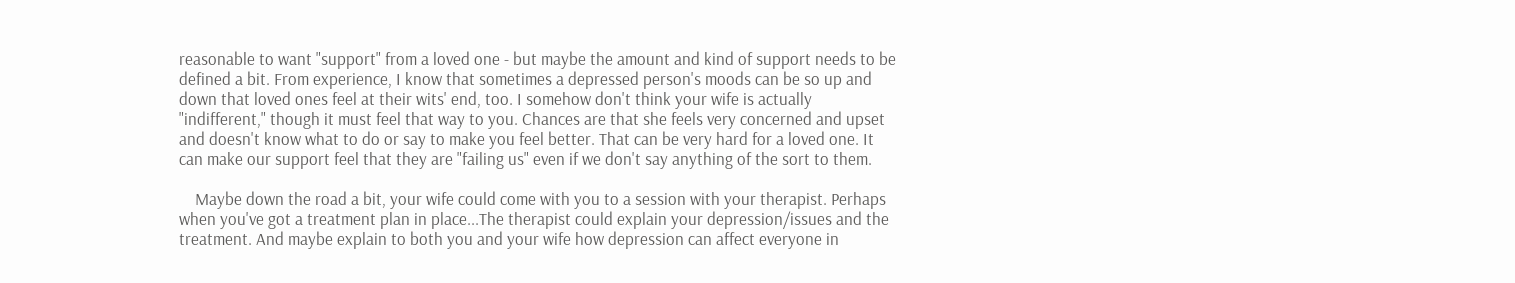reasonable to want "support" from a loved one - but maybe the amount and kind of support needs to be defined a bit. From experience, I know that sometimes a depressed person's moods can be so up and down that loved ones feel at their wits' end, too. I somehow don't think your wife is actually "indifferent," though it must feel that way to you. Chances are that she feels very concerned and upset and doesn't know what to do or say to make you feel better. That can be very hard for a loved one. It can make our support feel that they are "failing us" even if we don't say anything of the sort to them.

    Maybe down the road a bit, your wife could come with you to a session with your therapist. Perhaps when you've got a treatment plan in place...The therapist could explain your depression/issues and the treatment. And maybe explain to both you and your wife how depression can affect everyone in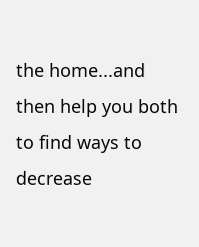the home...and then help you both to find ways to decrease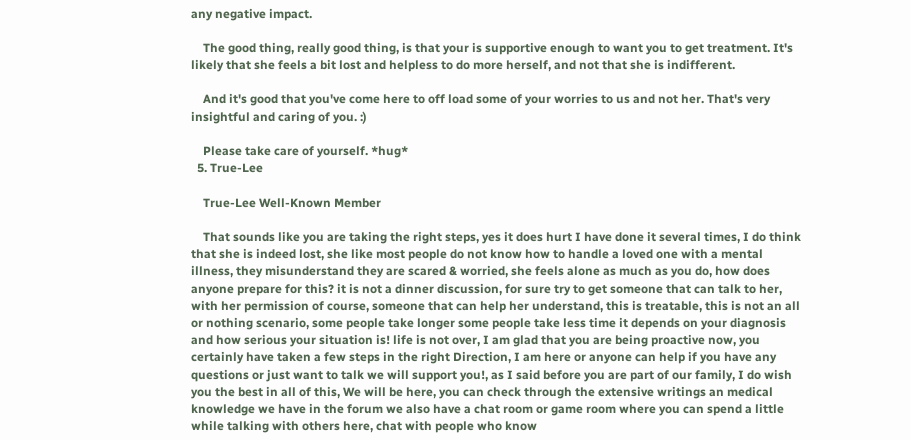any negative impact.

    The good thing, really good thing, is that your is supportive enough to want you to get treatment. It's likely that she feels a bit lost and helpless to do more herself, and not that she is indifferent.

    And it's good that you've come here to off load some of your worries to us and not her. That's very insightful and caring of you. :)

    Please take care of yourself. *hug*
  5. True-Lee

    True-Lee Well-Known Member

    That sounds like you are taking the right steps, yes it does hurt I have done it several times, I do think that she is indeed lost, she like most people do not know how to handle a loved one with a mental illness, they misunderstand they are scared & worried, she feels alone as much as you do, how does anyone prepare for this? it is not a dinner discussion, for sure try to get someone that can talk to her, with her permission of course, someone that can help her understand, this is treatable, this is not an all or nothing scenario, some people take longer some people take less time it depends on your diagnosis and how serious your situation is! life is not over, I am glad that you are being proactive now, you certainly have taken a few steps in the right Direction, I am here or anyone can help if you have any questions or just want to talk we will support you!, as I said before you are part of our family, I do wish you the best in all of this, We will be here, you can check through the extensive writings an medical knowledge we have in the forum we also have a chat room or game room where you can spend a little while talking with others here, chat with people who know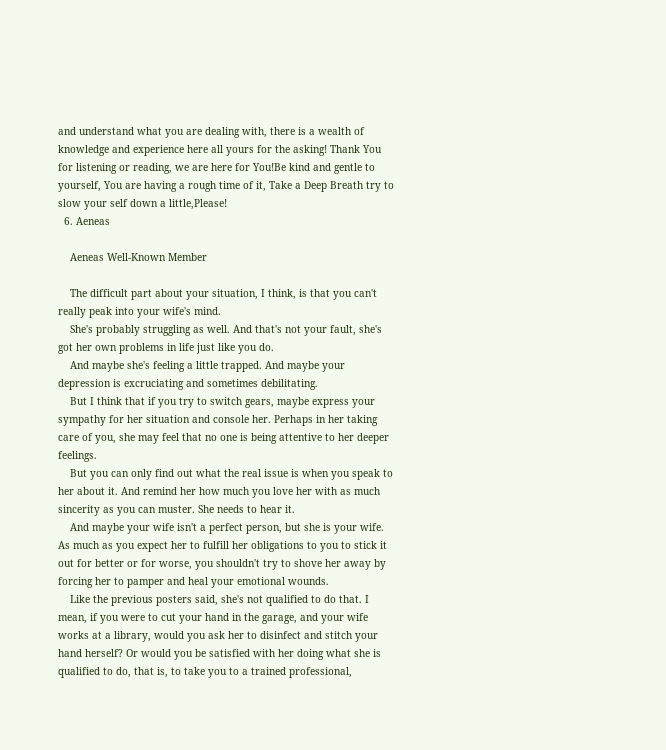and understand what you are dealing with, there is a wealth of knowledge and experience here all yours for the asking! Thank You for listening or reading, we are here for You!Be kind and gentle to yourself, You are having a rough time of it, Take a Deep Breath try to slow your self down a little,Please!
  6. Aeneas

    Aeneas Well-Known Member

    The difficult part about your situation, I think, is that you can't really peak into your wife's mind.
    She's probably struggling as well. And that's not your fault, she's got her own problems in life just like you do.
    And maybe she's feeling a little trapped. And maybe your depression is excruciating and sometimes debilitating.
    But I think that if you try to switch gears, maybe express your sympathy for her situation and console her. Perhaps in her taking care of you, she may feel that no one is being attentive to her deeper feelings.
    But you can only find out what the real issue is when you speak to her about it. And remind her how much you love her with as much sincerity as you can muster. She needs to hear it.
    And maybe your wife isn't a perfect person, but she is your wife. As much as you expect her to fulfill her obligations to you to stick it out for better or for worse, you shouldn't try to shove her away by forcing her to pamper and heal your emotional wounds.
    Like the previous posters said, she's not qualified to do that. I mean, if you were to cut your hand in the garage, and your wife works at a library, would you ask her to disinfect and stitch your hand herself? Or would you be satisfied with her doing what she is qualified to do, that is, to take you to a trained professional,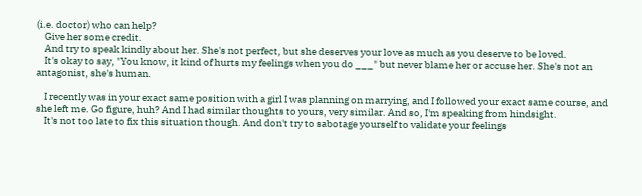(i.e. doctor) who can help?
    Give her some credit.
    And try to speak kindly about her. She's not perfect, but she deserves your love as much as you deserve to be loved.
    It's okay to say, "You know, it kind of hurts my feelings when you do ___" but never blame her or accuse her. She's not an antagonist, she's human.

    I recently was in your exact same position with a girl I was planning on marrying, and I followed your exact same course, and she left me. Go figure, huh? And I had similar thoughts to yours, very similar. And so, I'm speaking from hindsight.
    It's not too late to fix this situation though. And don't try to sabotage yourself to validate your feelings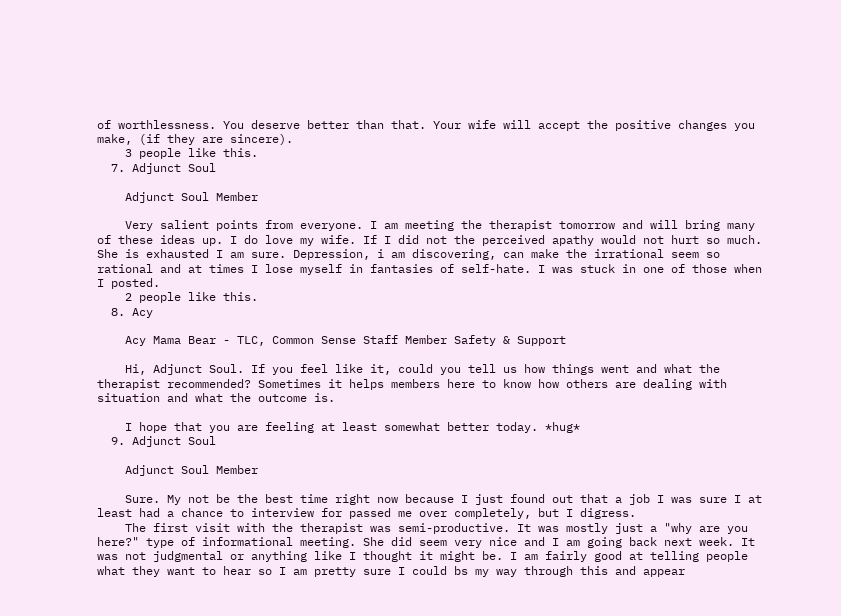of worthlessness. You deserve better than that. Your wife will accept the positive changes you make, (if they are sincere).
    3 people like this.
  7. Adjunct Soul

    Adjunct Soul Member

    Very salient points from everyone. I am meeting the therapist tomorrow and will bring many of these ideas up. I do love my wife. If I did not the perceived apathy would not hurt so much. She is exhausted I am sure. Depression, i am discovering, can make the irrational seem so rational and at times I lose myself in fantasies of self-hate. I was stuck in one of those when I posted.
    2 people like this.
  8. Acy

    Acy Mama Bear - TLC, Common Sense Staff Member Safety & Support

    Hi, Adjunct Soul. If you feel like it, could you tell us how things went and what the therapist recommended? Sometimes it helps members here to know how others are dealing with situation and what the outcome is.

    I hope that you are feeling at least somewhat better today. *hug*
  9. Adjunct Soul

    Adjunct Soul Member

    Sure. My not be the best time right now because I just found out that a job I was sure I at least had a chance to interview for passed me over completely, but I digress.
    The first visit with the therapist was semi-productive. It was mostly just a "why are you here?" type of informational meeting. She did seem very nice and I am going back next week. It was not judgmental or anything like I thought it might be. I am fairly good at telling people what they want to hear so I am pretty sure I could bs my way through this and appear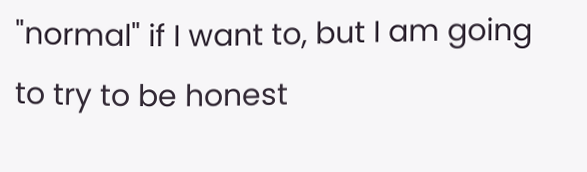"normal" if I want to, but I am going to try to be honest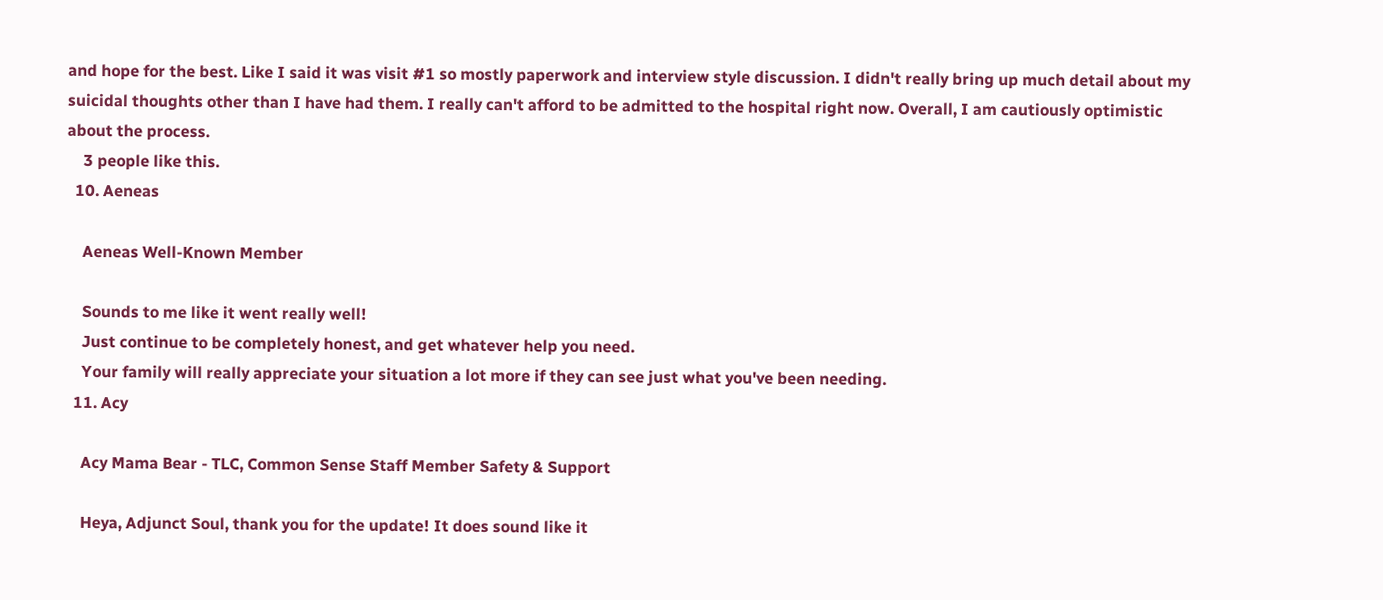and hope for the best. Like I said it was visit #1 so mostly paperwork and interview style discussion. I didn't really bring up much detail about my suicidal thoughts other than I have had them. I really can't afford to be admitted to the hospital right now. Overall, I am cautiously optimistic about the process.
    3 people like this.
  10. Aeneas

    Aeneas Well-Known Member

    Sounds to me like it went really well!
    Just continue to be completely honest, and get whatever help you need.
    Your family will really appreciate your situation a lot more if they can see just what you've been needing.
  11. Acy

    Acy Mama Bear - TLC, Common Sense Staff Member Safety & Support

    Heya, Adjunct Soul, thank you for the update! It does sound like it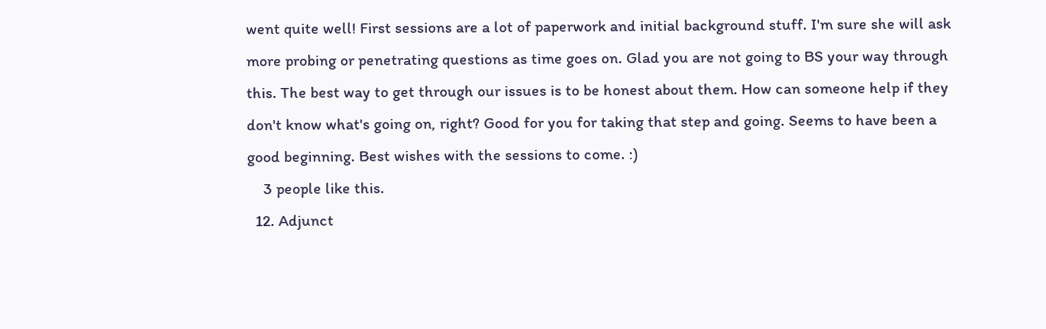went quite well! First sessions are a lot of paperwork and initial background stuff. I'm sure she will ask more probing or penetrating questions as time goes on. Glad you are not going to BS your way through this. The best way to get through our issues is to be honest about them. How can someone help if they don't know what's going on, right? Good for you for taking that step and going. Seems to have been a good beginning. Best wishes with the sessions to come. :)
    3 people like this.
  12. Adjunct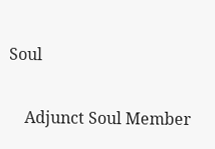Soul

    Adjunct Soul Member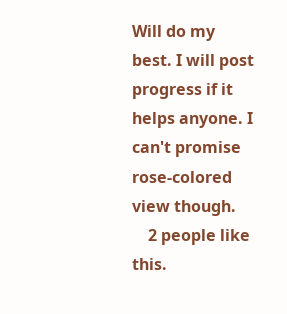Will do my best. I will post progress if it helps anyone. I can't promise rose-colored view though.
    2 people like this.